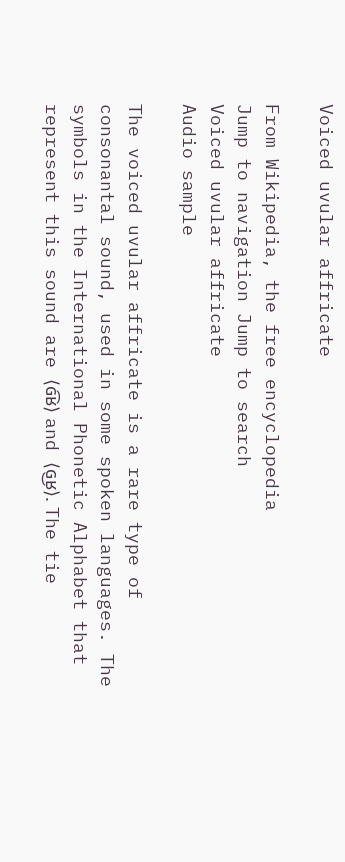Voiced uvular affricate

From Wikipedia, the free encyclopedia
Jump to navigation Jump to search
Voiced uvular affricate
Audio sample

The voiced uvular affricate is a rare type of consonantal sound, used in some spoken languages. The symbols in the International Phonetic Alphabet that represent this sound are ⟨ɢ͡ʁ⟩ and ⟨ɢ͜ʁ⟩. The tie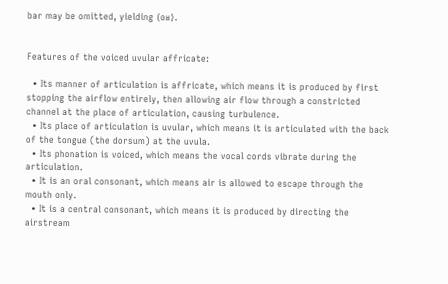bar may be omitted, yielding ⟨ɢʁ⟩.


Features of the voiced uvular affricate:

  • Its manner of articulation is affricate, which means it is produced by first stopping the airflow entirely, then allowing air flow through a constricted channel at the place of articulation, causing turbulence.
  • Its place of articulation is uvular, which means it is articulated with the back of the tongue (the dorsum) at the uvula.
  • Its phonation is voiced, which means the vocal cords vibrate during the articulation.
  • It is an oral consonant, which means air is allowed to escape through the mouth only.
  • It is a central consonant, which means it is produced by directing the airstream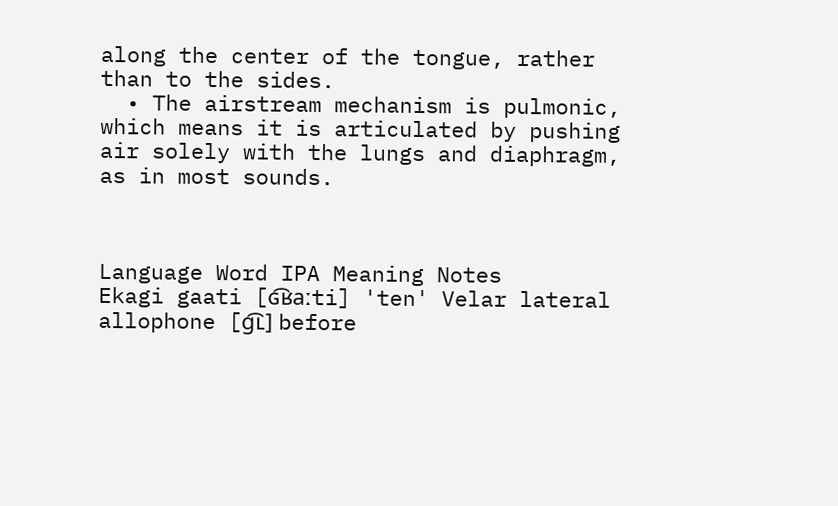along the center of the tongue, rather than to the sides.
  • The airstream mechanism is pulmonic, which means it is articulated by pushing air solely with the lungs and diaphragm, as in most sounds.



Language Word IPA Meaning Notes
Ekagi gaati [ɢ͡ʁaːti] 'ten' Velar lateral allophone [ɡ͡ʟ] before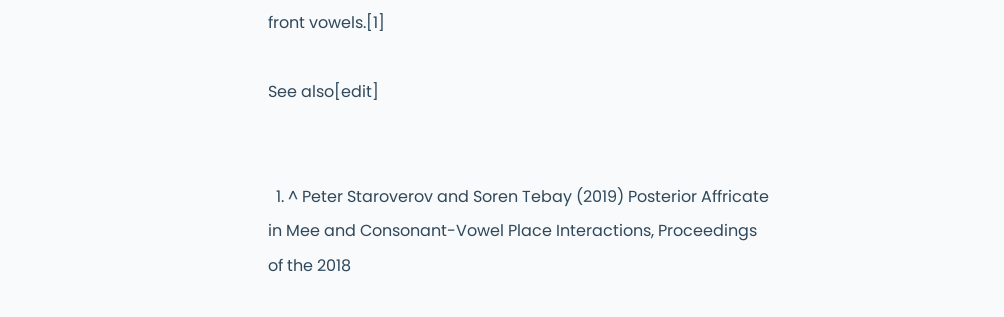front vowels.[1]

See also[edit]


  1. ^ Peter Staroverov and Soren Tebay (2019) Posterior Affricate in Mee and Consonant-Vowel Place Interactions, Proceedings of the 2018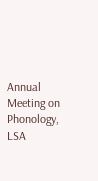Annual Meeting on Phonology, LSA